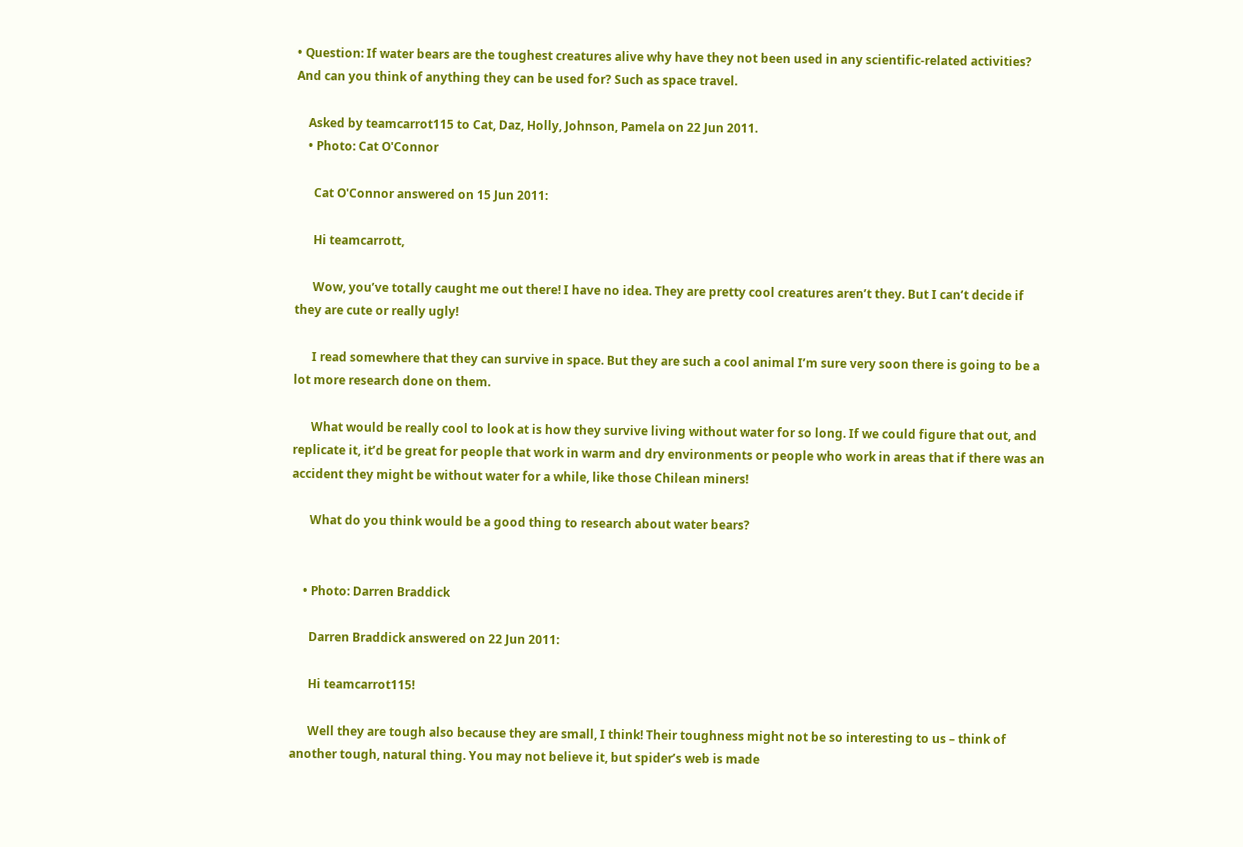• Question: If water bears are the toughest creatures alive why have they not been used in any scientific-related activities? And can you think of anything they can be used for? Such as space travel.

    Asked by teamcarrot115 to Cat, Daz, Holly, Johnson, Pamela on 22 Jun 2011.
    • Photo: Cat O'Connor

      Cat O'Connor answered on 15 Jun 2011:

      Hi teamcarrott,

      Wow, you’ve totally caught me out there! I have no idea. They are pretty cool creatures aren’t they. But I can’t decide if they are cute or really ugly!

      I read somewhere that they can survive in space. But they are such a cool animal I’m sure very soon there is going to be a lot more research done on them.

      What would be really cool to look at is how they survive living without water for so long. If we could figure that out, and replicate it, it’d be great for people that work in warm and dry environments or people who work in areas that if there was an accident they might be without water for a while, like those Chilean miners!

      What do you think would be a good thing to research about water bears?


    • Photo: Darren Braddick

      Darren Braddick answered on 22 Jun 2011:

      Hi teamcarrot115!

      Well they are tough also because they are small, I think! Their toughness might not be so interesting to us – think of another tough, natural thing. You may not believe it, but spider’s web is made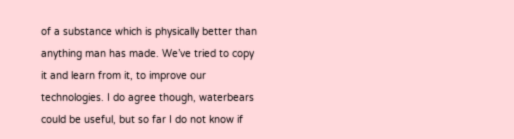of a substance which is physically better than anything man has made. We’ve tried to copy it and learn from it, to improve our technologies. I do agree though, waterbears could be useful, but so far I do not know if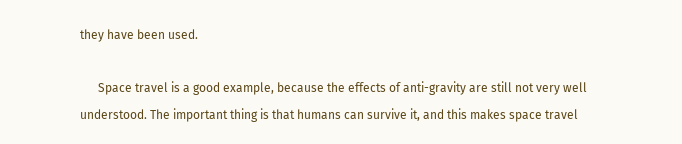they have been used.

      Space travel is a good example, because the effects of anti-gravity are still not very well understood. The important thing is that humans can survive it, and this makes space travel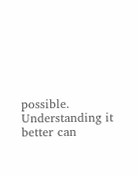possible. Understanding it better can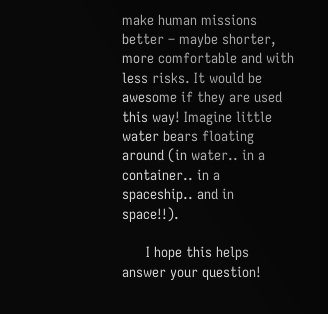make human missions better – maybe shorter, more comfortable and with less risks. It would be awesome if they are used this way! Imagine little water bears floating around (in water.. in a container.. in a spaceship.. and in space!!).

      I hope this helps answer your question!